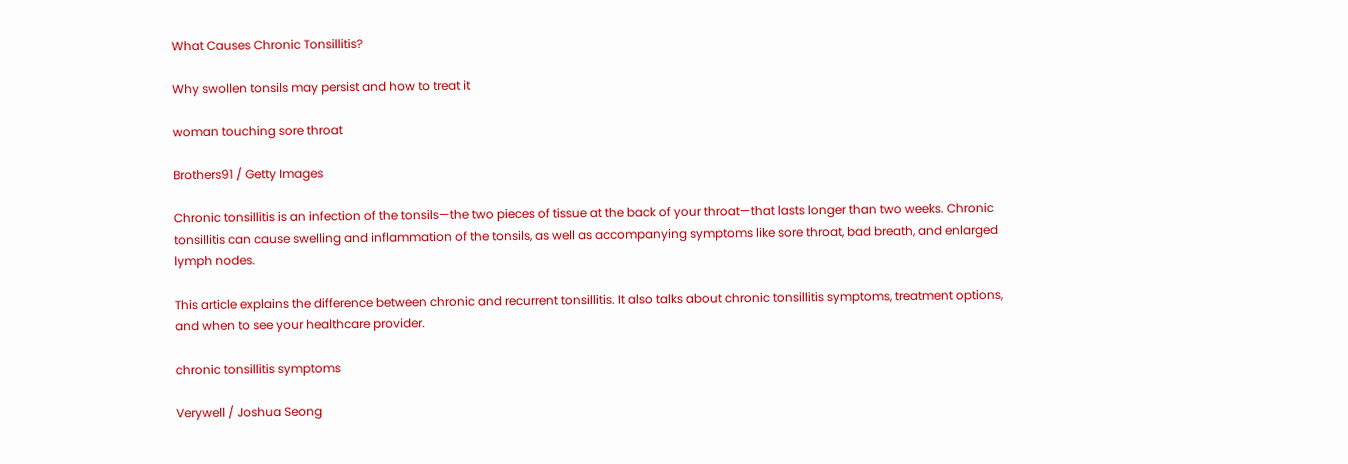What Causes Chronic Tonsillitis?

Why swollen tonsils may persist and how to treat it

woman touching sore throat

Brothers91 / Getty Images

Chronic tonsillitis is an infection of the tonsils—the two pieces of tissue at the back of your throat—that lasts longer than two weeks. Chronic tonsillitis can cause swelling and inflammation of the tonsils, as well as accompanying symptoms like sore throat, bad breath, and enlarged lymph nodes.

This article explains the difference between chronic and recurrent tonsillitis. It also talks about chronic tonsillitis symptoms, treatment options, and when to see your healthcare provider.

chronic tonsillitis symptoms

Verywell / Joshua Seong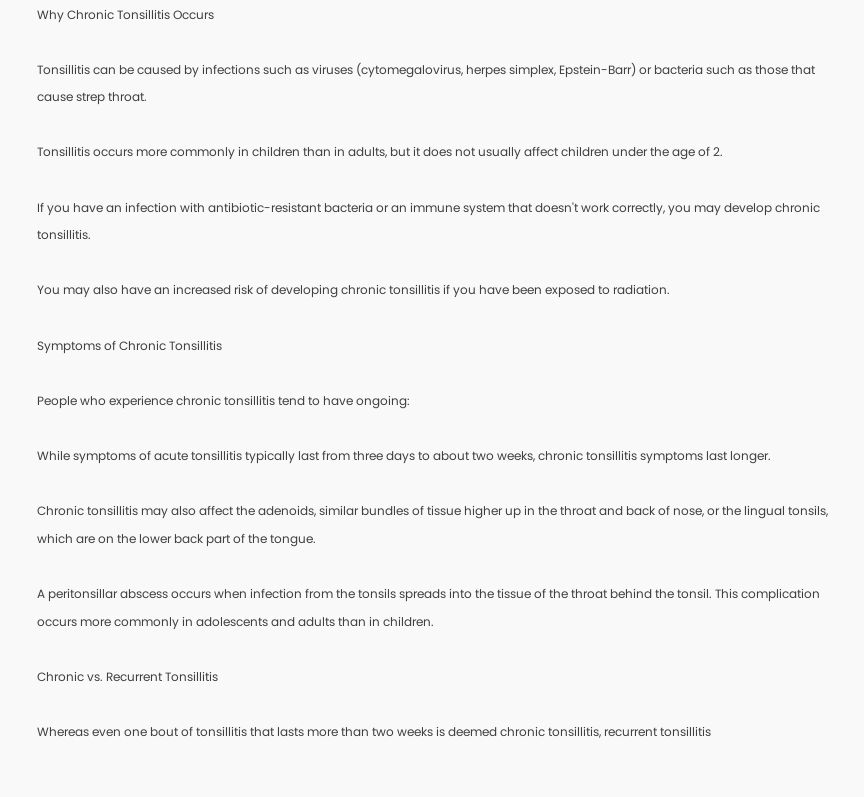Why Chronic Tonsillitis Occurs

Tonsillitis can be caused by infections such as viruses (cytomegalovirus, herpes simplex, Epstein-Barr) or bacteria such as those that cause strep throat.

Tonsillitis occurs more commonly in children than in adults, but it does not usually affect children under the age of 2.

If you have an infection with antibiotic-resistant bacteria or an immune system that doesn't work correctly, you may develop chronic tonsillitis.

You may also have an increased risk of developing chronic tonsillitis if you have been exposed to radiation.

Symptoms of Chronic Tonsillitis

People who experience chronic tonsillitis tend to have ongoing:

While symptoms of acute tonsillitis typically last from three days to about two weeks, chronic tonsillitis symptoms last longer.

Chronic tonsillitis may also affect the adenoids, similar bundles of tissue higher up in the throat and back of nose, or the lingual tonsils, which are on the lower back part of the tongue.

A peritonsillar abscess occurs when infection from the tonsils spreads into the tissue of the throat behind the tonsil. This complication occurs more commonly in adolescents and adults than in children.

Chronic vs. Recurrent Tonsillitis

Whereas even one bout of tonsillitis that lasts more than two weeks is deemed chronic tonsillitis, recurrent tonsillitis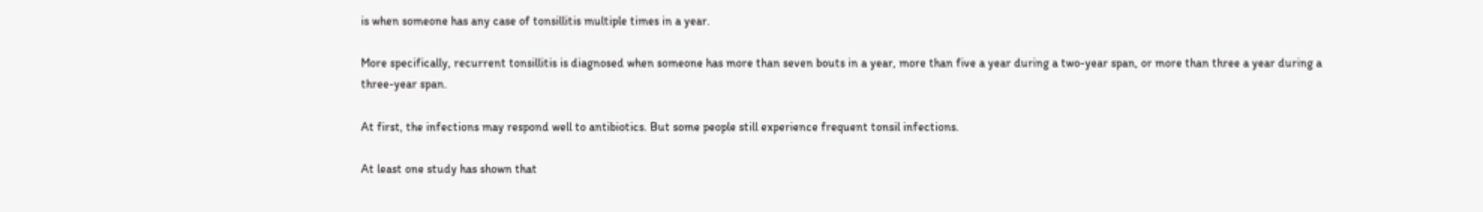is when someone has any case of tonsillitis multiple times in a year.

More specifically, recurrent tonsillitis is diagnosed when someone has more than seven bouts in a year, more than five a year during a two-year span, or more than three a year during a three-year span.

At first, the infections may respond well to antibiotics. But some people still experience frequent tonsil infections.

At least one study has shown that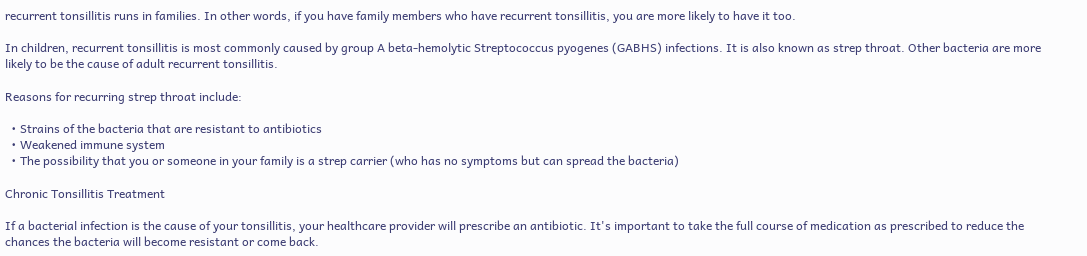recurrent tonsillitis runs in families. In other words, if you have family members who have recurrent tonsillitis, you are more likely to have it too.

In children, recurrent tonsillitis is most commonly caused by group A beta-hemolytic Streptococcus pyogenes (GABHS) infections. It is also known as strep throat. Other bacteria are more likely to be the cause of adult recurrent tonsillitis.

Reasons for recurring strep throat include:

  • Strains of the bacteria that are resistant to antibiotics
  • Weakened immune system
  • The possibility that you or someone in your family is a strep carrier (who has no symptoms but can spread the bacteria)

Chronic Tonsillitis Treatment

If a bacterial infection is the cause of your tonsillitis, your healthcare provider will prescribe an antibiotic. It's important to take the full course of medication as prescribed to reduce the chances the bacteria will become resistant or come back.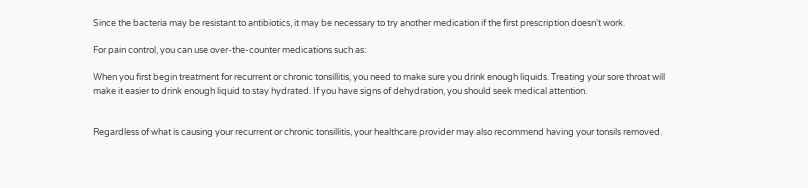Since the bacteria may be resistant to antibiotics, it may be necessary to try another medication if the first prescription doesn't work.

For pain control, you can use over-the-counter medications such as:

When you first begin treatment for recurrent or chronic tonsillitis, you need to make sure you drink enough liquids. Treating your sore throat will make it easier to drink enough liquid to stay hydrated. If you have signs of dehydration, you should seek medical attention.


Regardless of what is causing your recurrent or chronic tonsillitis, your healthcare provider may also recommend having your tonsils removed.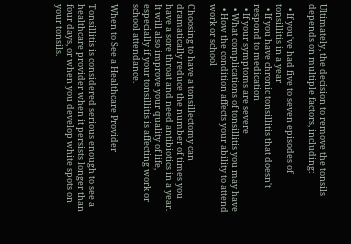Ultimately, the decision to remove the tonsils depends on multiple factors, including:

  • If you've had five to seven episodes of tonsillitis in a year
  • If you have chronic tonsillitis that doesn't respond to medication
  • If your symptoms are severe
  • What complications of tonsillitis you may have
  • How the condition affects your ability to attend work or school

Choosing to have a tonsillectomy can dramatically reduce the number of times you have a sore throat and need antibiotics in a year. It will also improve your quality of life, especially if your tonsillitis is affecting work or school attendance.

When to See a Healthcare Provider

Tonsillitis is considered serious enough to see a healthcare provider when it persists longer than four days, or when you develop white spots on your tonsils.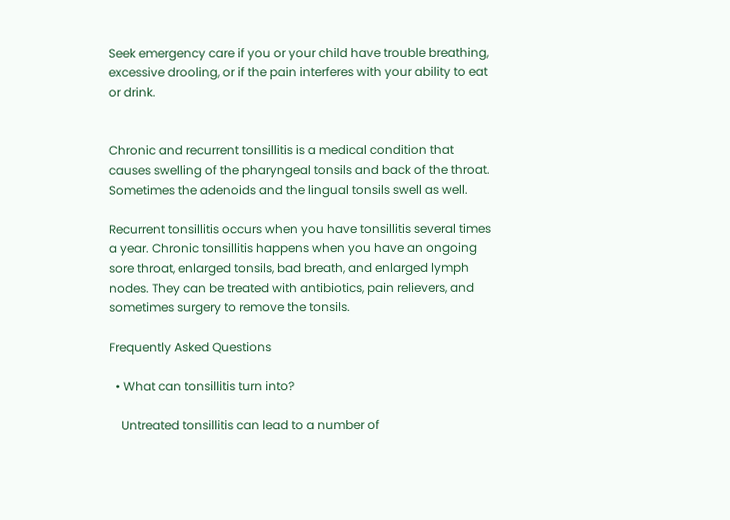Seek emergency care if you or your child have trouble breathing, excessive drooling, or if the pain interferes with your ability to eat or drink.


Chronic and recurrent tonsillitis is a medical condition that causes swelling of the pharyngeal tonsils and back of the throat. Sometimes the adenoids and the lingual tonsils swell as well.

Recurrent tonsillitis occurs when you have tonsillitis several times a year. Chronic tonsillitis happens when you have an ongoing sore throat, enlarged tonsils, bad breath, and enlarged lymph nodes. They can be treated with antibiotics, pain relievers, and sometimes surgery to remove the tonsils.

Frequently Asked Questions

  • What can tonsillitis turn into?

    Untreated tonsillitis can lead to a number of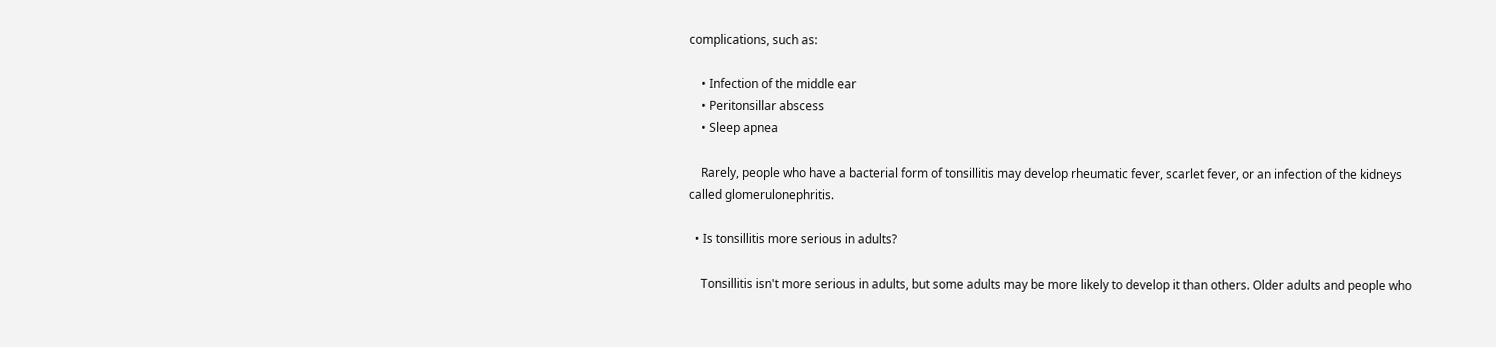complications, such as:

    • Infection of the middle ear
    • Peritonsillar abscess
    • Sleep apnea

    Rarely, people who have a bacterial form of tonsillitis may develop rheumatic fever, scarlet fever, or an infection of the kidneys called glomerulonephritis.

  • Is tonsillitis more serious in adults?

    Tonsillitis isn't more serious in adults, but some adults may be more likely to develop it than others. Older adults and people who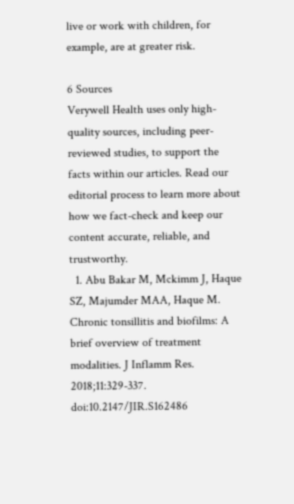live or work with children, for example, are at greater risk.

6 Sources
Verywell Health uses only high-quality sources, including peer-reviewed studies, to support the facts within our articles. Read our editorial process to learn more about how we fact-check and keep our content accurate, reliable, and trustworthy.
  1. Abu Bakar M, Mckimm J, Haque SZ, Majumder MAA, Haque M. Chronic tonsillitis and biofilms: A brief overview of treatment modalities. J Inflamm Res. 2018;11:329-337. doi:10.2147/JIR.S162486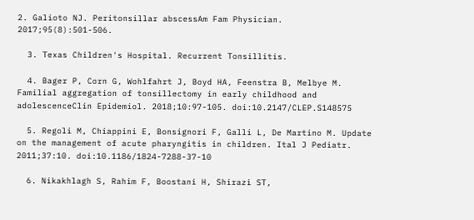2. Galioto NJ. Peritonsillar abscessAm Fam Physician. 2017;95(8):501-506.

  3. Texas Children's Hospital. Recurrent Tonsillitis.

  4. Bager P, Corn G, Wohlfahrt J, Boyd HA, Feenstra B, Melbye M. Familial aggregation of tonsillectomy in early childhood and adolescenceClin Epidemiol. 2018;10:97-105. doi:10.2147/CLEP.S148575

  5. Regoli M, Chiappini E, Bonsignori F, Galli L, De Martino M. Update on the management of acute pharyngitis in children. Ital J Pediatr. 2011;37:10. doi:10.1186/1824-7288-37-10

  6. Nikakhlagh S, Rahim F, Boostani H, Shirazi ST,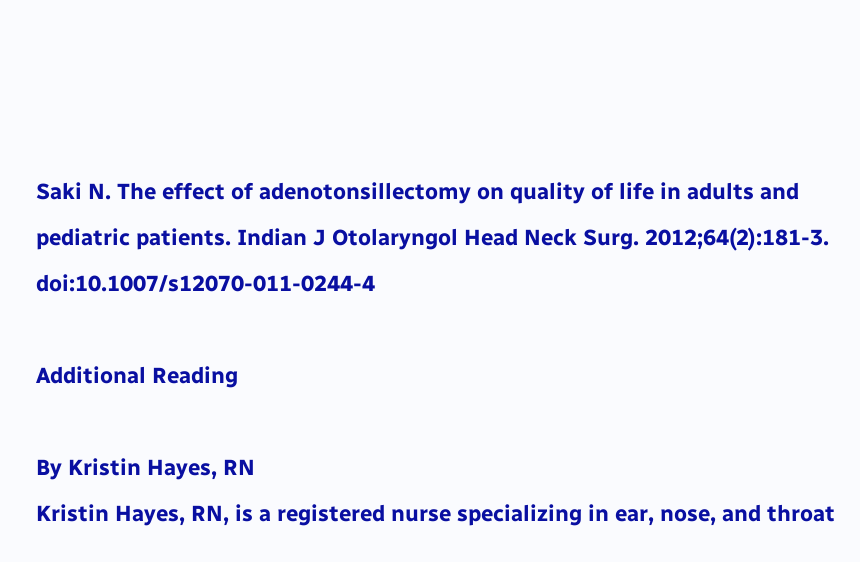Saki N. The effect of adenotonsillectomy on quality of life in adults and pediatric patients. Indian J Otolaryngol Head Neck Surg. 2012;64(2):181-3. doi:10.1007/s12070-011-0244-4

Additional Reading

By Kristin Hayes, RN
Kristin Hayes, RN, is a registered nurse specializing in ear, nose, and throat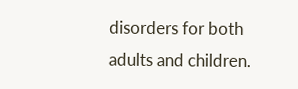disorders for both adults and children.